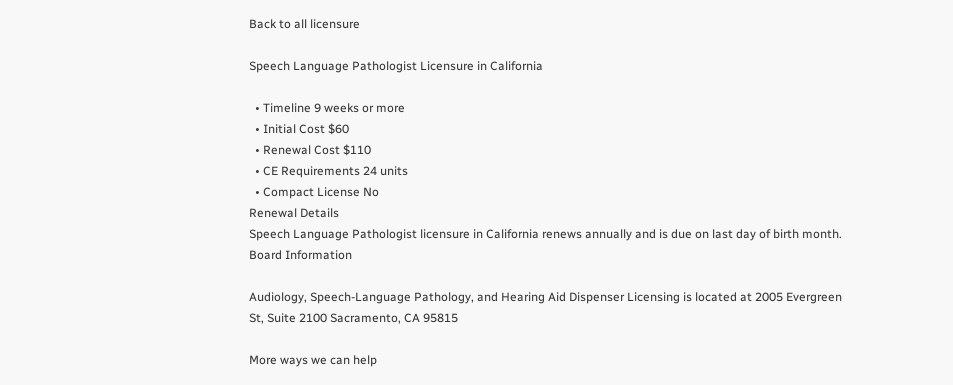Back to all licensure

Speech Language Pathologist Licensure in California

  • Timeline 9 weeks or more
  • Initial Cost $60
  • Renewal Cost $110
  • CE Requirements 24 units
  • Compact License No
Renewal Details
Speech Language Pathologist licensure in California renews annually and is due on last day of birth month.
Board Information

Audiology, Speech-Language Pathology, and Hearing Aid Dispenser Licensing is located at 2005 Evergreen St, Suite 2100 Sacramento, CA 95815

More ways we can help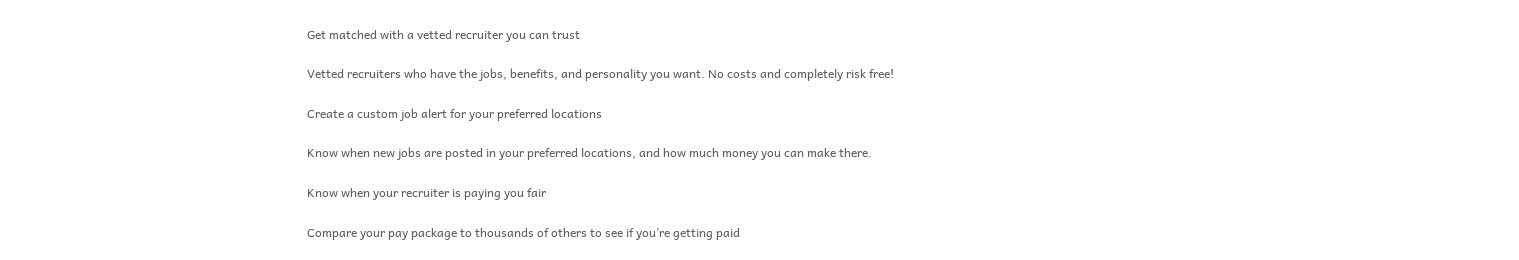Get matched with a vetted recruiter you can trust

Vetted recruiters who have the jobs, benefits, and personality you want. No costs and completely risk free!

Create a custom job alert for your preferred locations

Know when new jobs are posted in your preferred locations, and how much money you can make there.

Know when your recruiter is paying you fair

Compare your pay package to thousands of others to see if you’re getting paid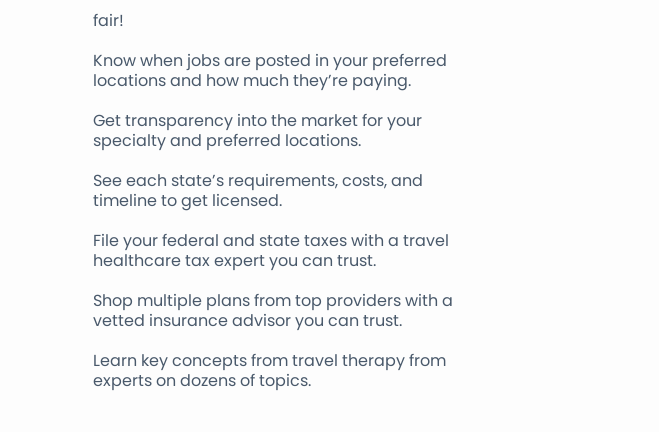fair!

Know when jobs are posted in your preferred locations and how much they’re paying.

Get transparency into the market for your specialty and preferred locations.

See each state’s requirements, costs, and timeline to get licensed.

File your federal and state taxes with a travel healthcare tax expert you can trust.

Shop multiple plans from top providers with a vetted insurance advisor you can trust.

Learn key concepts from travel therapy from experts on dozens of topics.